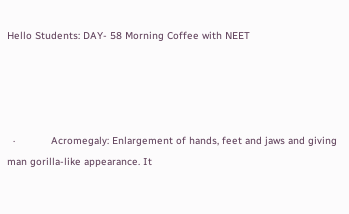Hello Students: DAY- 58 Morning Coffee with NEET




  ·            Acromegaly: Enlargement of hands, feet and jaws and giving man gorilla-like appearance. It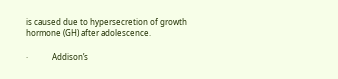is caused due to hypersecretion of growth hormone (GH) after adolescence.

·            Addison’s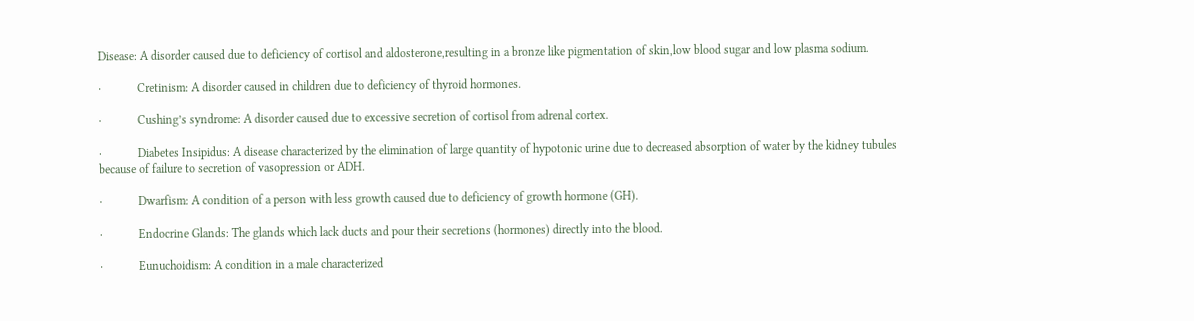Disease: A disorder caused due to deficiency of cortisol and aldosterone,resulting in a bronze like pigmentation of skin,low blood sugar and low plasma sodium.

·            Cretinism: A disorder caused in children due to deficiency of thyroid hormones.

·            Cushing’s syndrome: A disorder caused due to excessive secretion of cortisol from adrenal cortex.

·            Diabetes Insipidus: A disease characterized by the elimination of large quantity of hypotonic urine due to decreased absorption of water by the kidney tubules because of failure to secretion of vasopression or ADH.

·            Dwarfism: A condition of a person with less growth caused due to deficiency of growth hormone (GH).

·            Endocrine Glands: The glands which lack ducts and pour their secretions (hormones) directly into the blood.

·            Eunuchoidism: A condition in a male characterized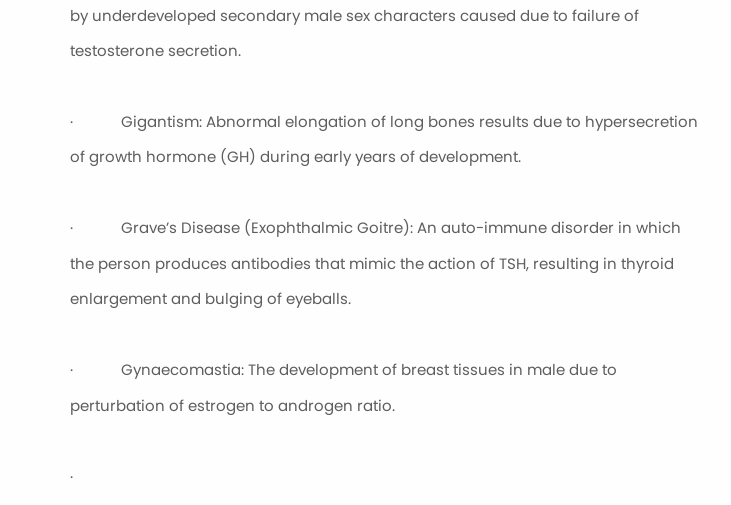by underdeveloped secondary male sex characters caused due to failure of testosterone secretion.

·            Gigantism: Abnormal elongation of long bones results due to hypersecretion of growth hormone (GH) during early years of development.

·            Grave’s Disease (Exophthalmic Goitre): An auto-immune disorder in which the person produces antibodies that mimic the action of TSH, resulting in thyroid enlargement and bulging of eyeballs.

·            Gynaecomastia: The development of breast tissues in male due to perturbation of estrogen to androgen ratio.

·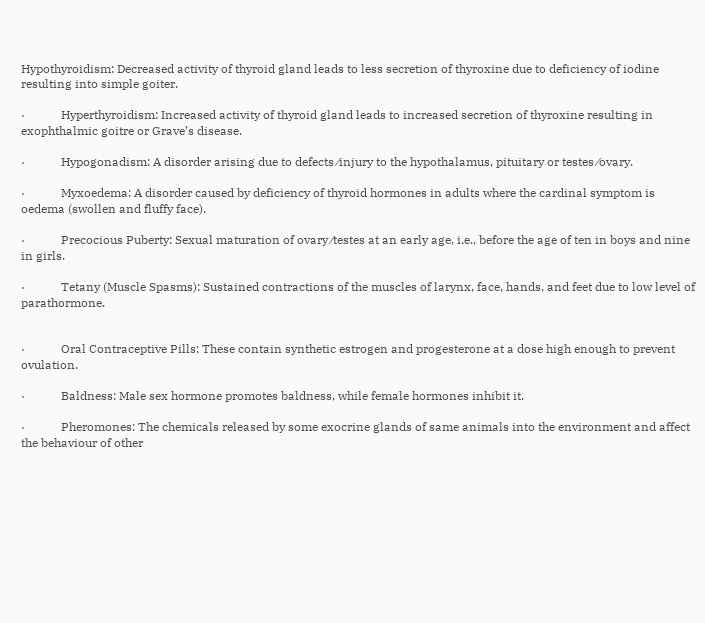Hypothyroidism: Decreased activity of thyroid gland leads to less secretion of thyroxine due to deficiency of iodine resulting into simple goiter.

·            Hyperthyroidism: Increased activity of thyroid gland leads to increased secretion of thyroxine resulting in exophthalmic goitre or Grave’s disease.

·            Hypogonadism: A disorder arising due to defects ⁄injury to the hypothalamus, pituitary or testes ⁄ovary.

·            Myxoedema: A disorder caused by deficiency of thyroid hormones in adults where the cardinal symptom is oedema (swollen and fluffy face).

·            Precocious Puberty: Sexual maturation of ovary ⁄testes at an early age, i.e., before the age of ten in boys and nine in girls.

·            Tetany (Muscle Spasms): Sustained contractions of the muscles of larynx, face, hands, and feet due to low level of parathormone.


·            Oral Contraceptive Pills: These contain synthetic estrogen and progesterone at a dose high enough to prevent ovulation.

·            Baldness: Male sex hormone promotes baldness, while female hormones inhibit it.

·            Pheromones: The chemicals released by some exocrine glands of same animals into the environment and affect the behaviour of other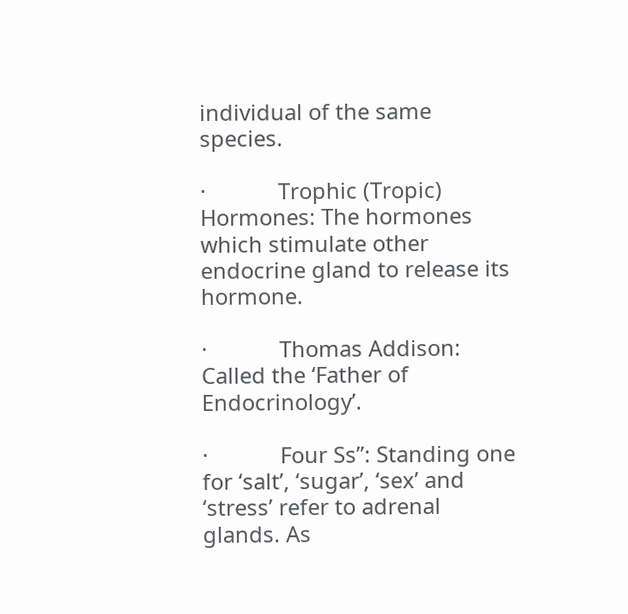individual of the same species.

·            Trophic (Tropic) Hormones: The hormones which stimulate other endocrine gland to release its hormone.

·            Thomas Addison: Called the ‘Father of Endocrinology’.

·            Four Ss’’: Standing one for ‘salt’, ‘sugar’, ‘sex’ and ‘stress’ refer to adrenal glands. As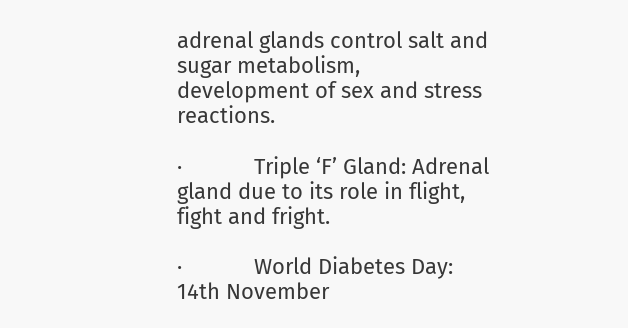adrenal glands control salt and sugar metabolism, development of sex and stress reactions.

·            Triple ‘F’ Gland: Adrenal gland due to its role in flight, fight and fright.

·            World Diabetes Day: 14th November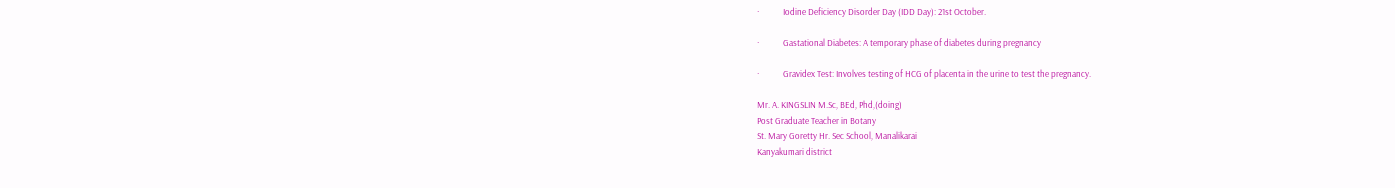·            Iodine Deficiency Disorder Day (IDD Day): 21st October.

·            Gastational Diabetes: A temporary phase of diabetes during pregnancy

·            Gravidex Test: Involves testing of HCG of placenta in the urine to test the pregnancy.

Mr. A. KINGSLIN M.Sc, BEd, Phd,(doing)
Post Graduate Teacher in Botany
St. Mary Goretty Hr. Sec School, Manalikarai
Kanyakumari district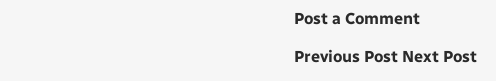Post a Comment

Previous Post Next Post